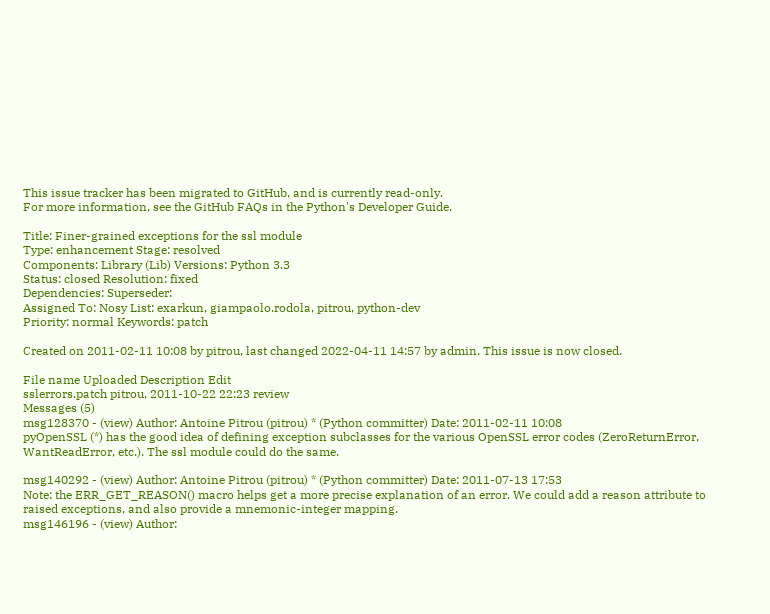This issue tracker has been migrated to GitHub, and is currently read-only.
For more information, see the GitHub FAQs in the Python's Developer Guide.

Title: Finer-grained exceptions for the ssl module
Type: enhancement Stage: resolved
Components: Library (Lib) Versions: Python 3.3
Status: closed Resolution: fixed
Dependencies: Superseder:
Assigned To: Nosy List: exarkun, giampaolo.rodola, pitrou, python-dev
Priority: normal Keywords: patch

Created on 2011-02-11 10:08 by pitrou, last changed 2022-04-11 14:57 by admin. This issue is now closed.

File name Uploaded Description Edit
sslerrors.patch pitrou, 2011-10-22 22:23 review
Messages (5)
msg128370 - (view) Author: Antoine Pitrou (pitrou) * (Python committer) Date: 2011-02-11 10:08
pyOpenSSL (*) has the good idea of defining exception subclasses for the various OpenSSL error codes (ZeroReturnError, WantReadError, etc.). The ssl module could do the same.

msg140292 - (view) Author: Antoine Pitrou (pitrou) * (Python committer) Date: 2011-07-13 17:53
Note: the ERR_GET_REASON() macro helps get a more precise explanation of an error. We could add a reason attribute to raised exceptions, and also provide a mnemonic-integer mapping.
msg146196 - (view) Author: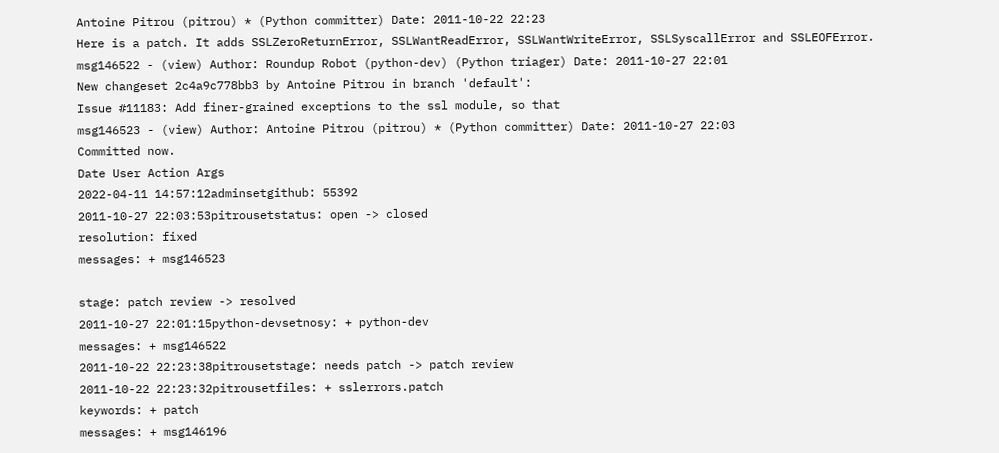Antoine Pitrou (pitrou) * (Python committer) Date: 2011-10-22 22:23
Here is a patch. It adds SSLZeroReturnError, SSLWantReadError, SSLWantWriteError, SSLSyscallError and SSLEOFError.
msg146522 - (view) Author: Roundup Robot (python-dev) (Python triager) Date: 2011-10-27 22:01
New changeset 2c4a9c778bb3 by Antoine Pitrou in branch 'default':
Issue #11183: Add finer-grained exceptions to the ssl module, so that
msg146523 - (view) Author: Antoine Pitrou (pitrou) * (Python committer) Date: 2011-10-27 22:03
Committed now.
Date User Action Args
2022-04-11 14:57:12adminsetgithub: 55392
2011-10-27 22:03:53pitrousetstatus: open -> closed
resolution: fixed
messages: + msg146523

stage: patch review -> resolved
2011-10-27 22:01:15python-devsetnosy: + python-dev
messages: + msg146522
2011-10-22 22:23:38pitrousetstage: needs patch -> patch review
2011-10-22 22:23:32pitrousetfiles: + sslerrors.patch
keywords: + patch
messages: + msg146196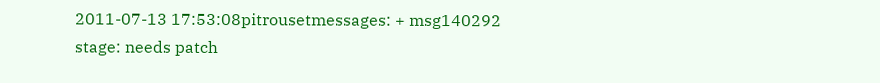2011-07-13 17:53:08pitrousetmessages: + msg140292
stage: needs patch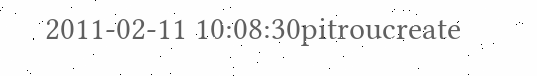2011-02-11 10:08:30pitroucreate